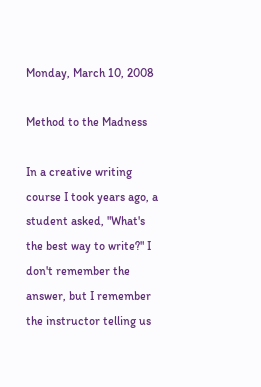Monday, March 10, 2008

Method to the Madness

In a creative writing course I took years ago, a student asked, "What's the best way to write?" I don't remember the answer, but I remember the instructor telling us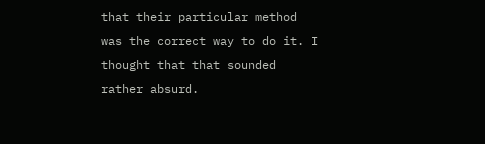that their particular method was the correct way to do it. I thought that that sounded rather absurd.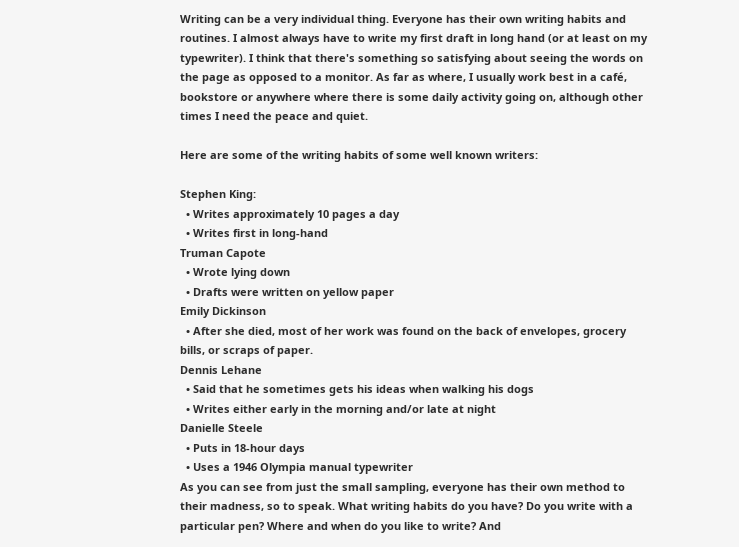Writing can be a very individual thing. Everyone has their own writing habits and routines. I almost always have to write my first draft in long hand (or at least on my typewriter). I think that there's something so satisfying about seeing the words on the page as opposed to a monitor. As far as where, I usually work best in a café, bookstore or anywhere where there is some daily activity going on, although other times I need the peace and quiet.

Here are some of the writing habits of some well known writers:

Stephen King:
  • Writes approximately 10 pages a day
  • Writes first in long-hand
Truman Capote
  • Wrote lying down
  • Drafts were written on yellow paper
Emily Dickinson
  • After she died, most of her work was found on the back of envelopes, grocery bills, or scraps of paper.
Dennis Lehane
  • Said that he sometimes gets his ideas when walking his dogs
  • Writes either early in the morning and/or late at night
Danielle Steele
  • Puts in 18-hour days
  • Uses a 1946 Olympia manual typewriter
As you can see from just the small sampling, everyone has their own method to their madness, so to speak. What writing habits do you have? Do you write with a particular pen? Where and when do you like to write? And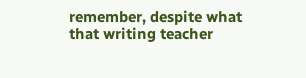remember, despite what that writing teacher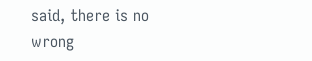said, there is no wrong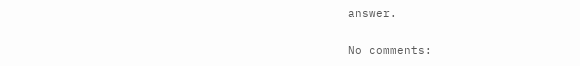answer.

No comments: